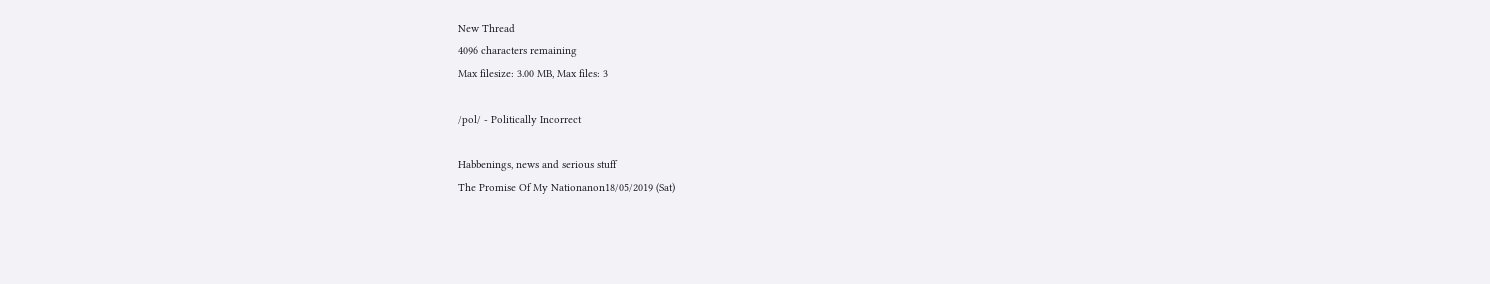New Thread
4096 characters remaining
Max filesize: 3.00 MB, Max files: 3

/pol/ - Politically Incorrect

Habbenings, news and serious stuff
The Promise Of My Nationanon18/05/2019 (Sat)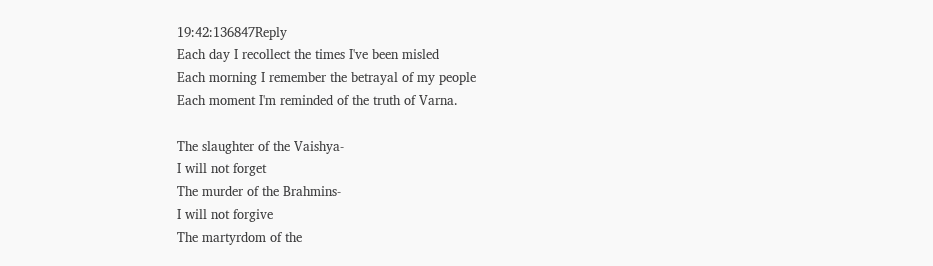19:42:136847Reply
Each day I recollect the times I've been misled
Each morning I remember the betrayal of my people
Each moment I'm reminded of the truth of Varna.

The slaughter of the Vaishya-
I will not forget
The murder of the Brahmins-
I will not forgive
The martyrdom of the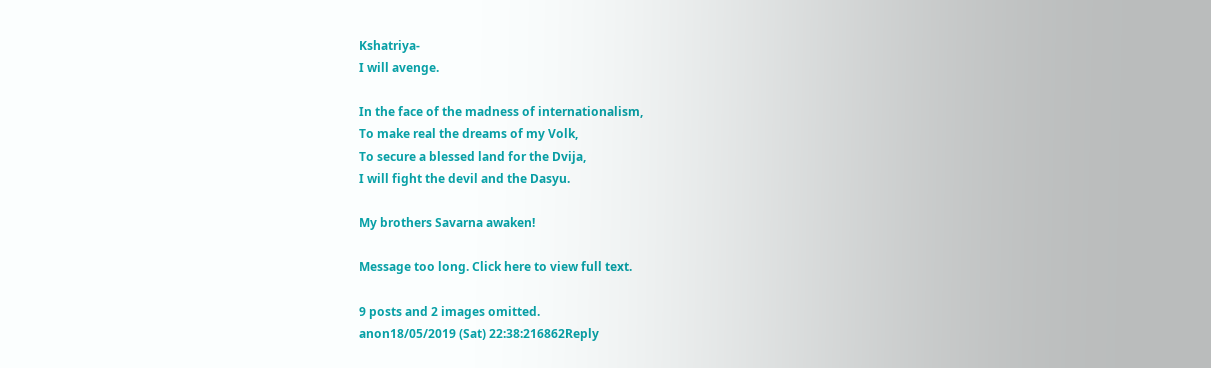Kshatriya-
I will avenge.

In the face of the madness of internationalism,
To make real the dreams of my Volk,
To secure a blessed land for the Dvija,
I will fight the devil and the Dasyu.

My brothers Savarna awaken!

Message too long. Click here to view full text.

9 posts and 2 images omitted.
anon18/05/2019 (Sat) 22:38:216862Reply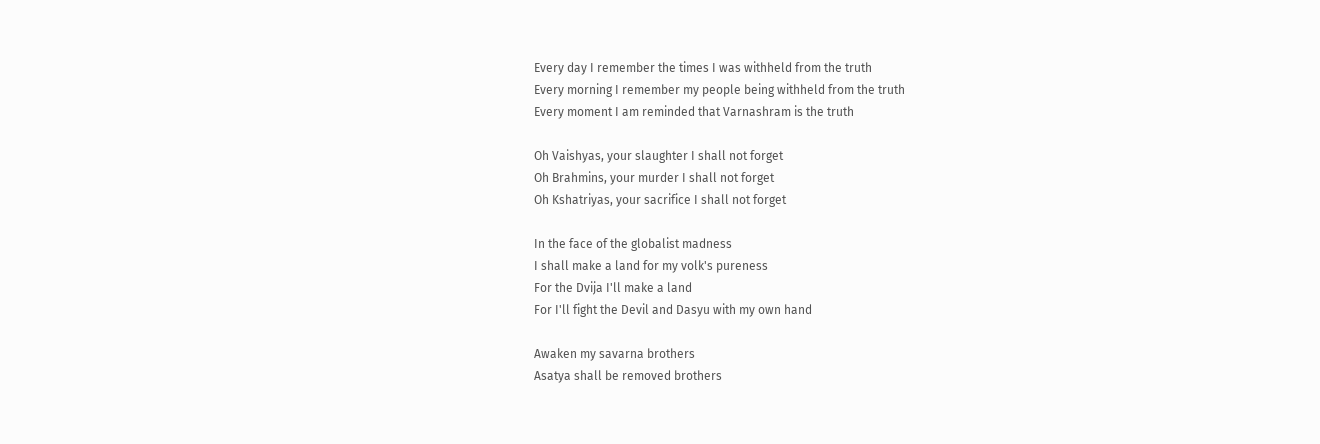Every day I remember the times I was withheld from the truth
Every morning I remember my people being withheld from the truth
Every moment I am reminded that Varnashram is the truth

Oh Vaishyas, your slaughter I shall not forget
Oh Brahmins, your murder I shall not forget
Oh Kshatriyas, your sacrifice I shall not forget

In the face of the globalist madness
I shall make a land for my volk's pureness
For the Dvija I'll make a land
For I'll fight the Devil and Dasyu with my own hand

Awaken my savarna brothers
Asatya shall be removed brothers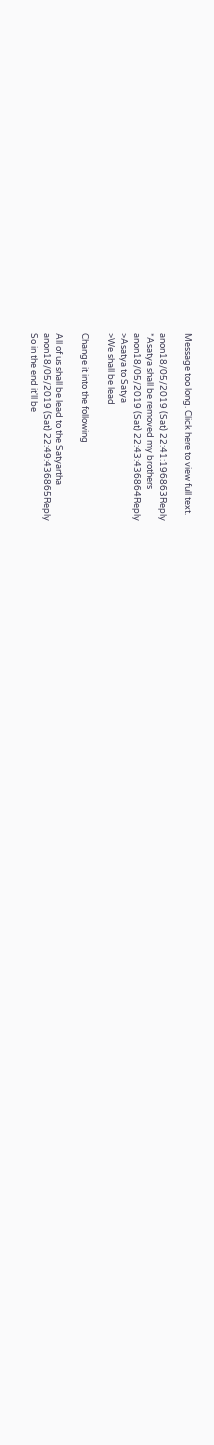Message too long. Click here to view full text.

anon18/05/2019 (Sat) 22:41:196863Reply
*Asatya shall be removed my brothers
anon18/05/2019 (Sat) 22:43:436864Reply
>Asatya to Satya
>We shall be lead

Change it into the following

All of us shall be lead to the Satyartha
anon18/05/2019 (Sat) 22:49:436865Reply
So in the end it'll be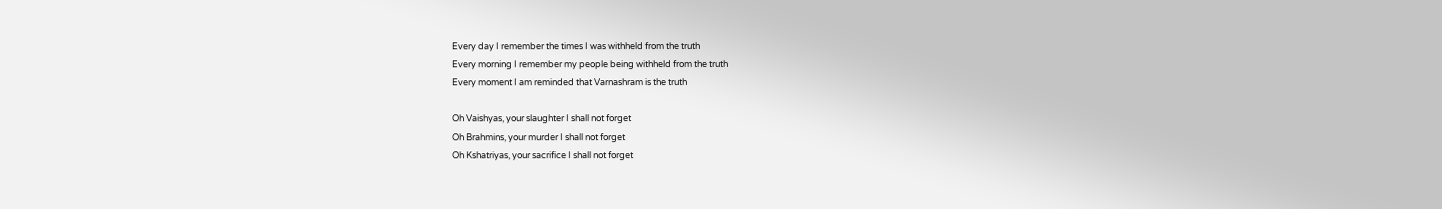Every day I remember the times I was withheld from the truth
Every morning I remember my people being withheld from the truth
Every moment I am reminded that Varnashram is the truth

Oh Vaishyas, your slaughter I shall not forget
Oh Brahmins, your murder I shall not forget
Oh Kshatriyas, your sacrifice I shall not forget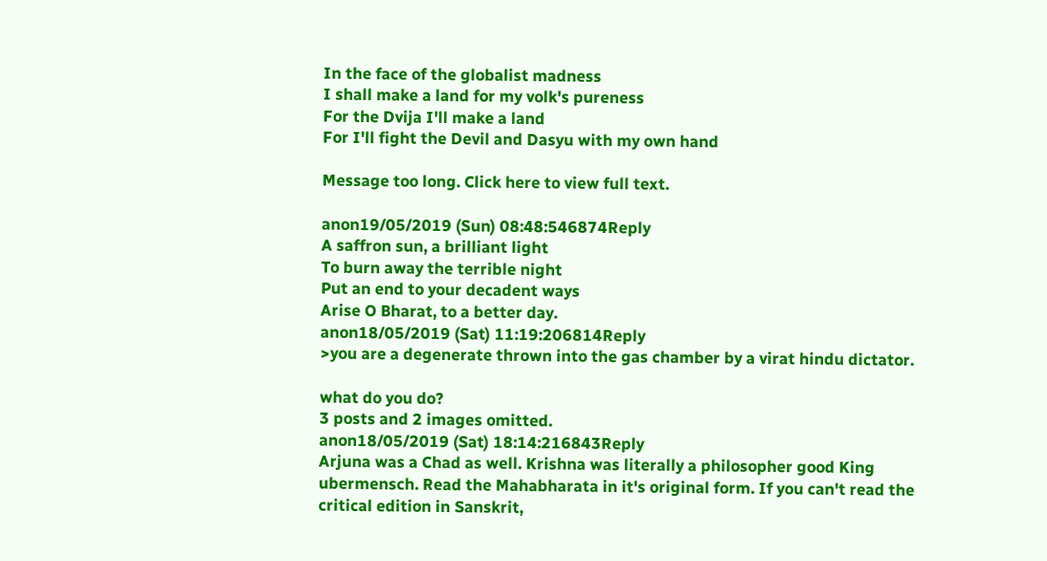In the face of the globalist madness
I shall make a land for my volk's pureness
For the Dvija I'll make a land
For I'll fight the Devil and Dasyu with my own hand

Message too long. Click here to view full text.

anon19/05/2019 (Sun) 08:48:546874Reply
A saffron sun, a brilliant light
To burn away the terrible night
Put an end to your decadent ways
Arise O Bharat, to a better day.
anon18/05/2019 (Sat) 11:19:206814Reply
>you are a degenerate thrown into the gas chamber by a virat hindu dictator.

what do you do?
3 posts and 2 images omitted.
anon18/05/2019 (Sat) 18:14:216843Reply
Arjuna was a Chad as well. Krishna was literally a philosopher good King ubermensch. Read the Mahabharata in it's original form. If you can't read the critical edition in Sanskrit,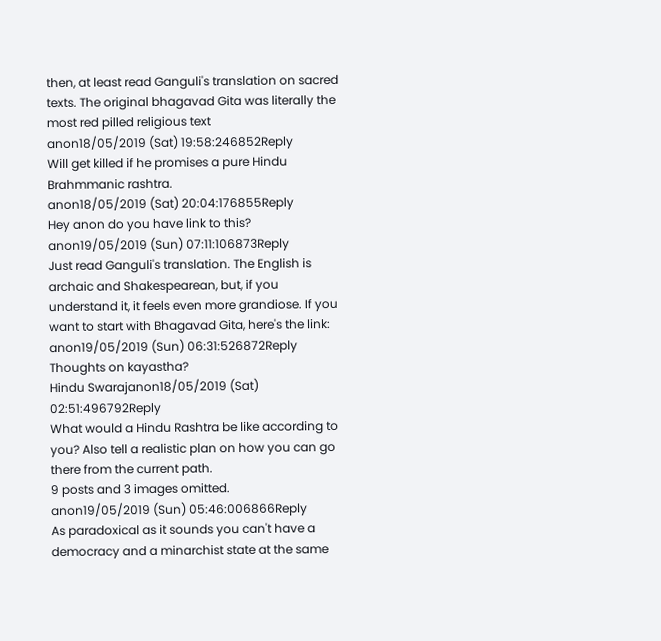then, at least read Ganguli's translation on sacred texts. The original bhagavad Gita was literally the most red pilled religious text
anon18/05/2019 (Sat) 19:58:246852Reply
Will get killed if he promises a pure Hindu Brahmmanic rashtra.
anon18/05/2019 (Sat) 20:04:176855Reply
Hey anon do you have link to this?
anon19/05/2019 (Sun) 07:11:106873Reply
Just read Ganguli's translation. The English is archaic and Shakespearean, but, if you understand it, it feels even more grandiose. If you want to start with Bhagavad Gita, here's the link:
anon19/05/2019 (Sun) 06:31:526872Reply
Thoughts on kayastha?
Hindu Swarajanon18/05/2019 (Sat) 02:51:496792Reply
What would a Hindu Rashtra be like according to you? Also tell a realistic plan on how you can go there from the current path.
9 posts and 3 images omitted.
anon19/05/2019 (Sun) 05:46:006866Reply
As paradoxical as it sounds you can't have a democracy and a minarchist state at the same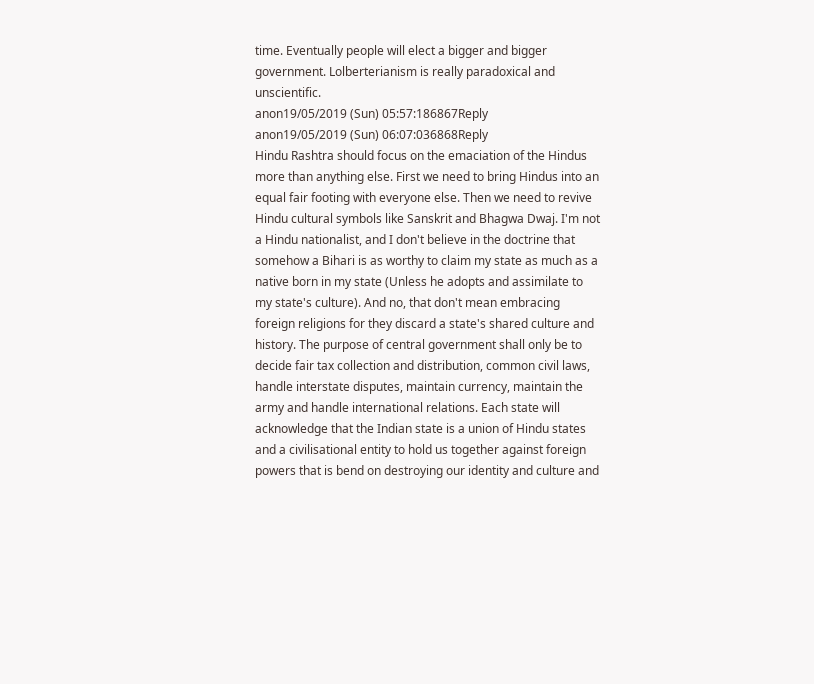time. Eventually people will elect a bigger and bigger government. Lolberterianism is really paradoxical and unscientific.
anon19/05/2019 (Sun) 05:57:186867Reply
anon19/05/2019 (Sun) 06:07:036868Reply
Hindu Rashtra should focus on the emaciation of the Hindus more than anything else. First we need to bring Hindus into an equal fair footing with everyone else. Then we need to revive Hindu cultural symbols like Sanskrit and Bhagwa Dwaj. I'm not a Hindu nationalist, and I don't believe in the doctrine that somehow a Bihari is as worthy to claim my state as much as a native born in my state (Unless he adopts and assimilate to my state's culture). And no, that don't mean embracing foreign religions for they discard a state's shared culture and history. The purpose of central government shall only be to decide fair tax collection and distribution, common civil laws, handle interstate disputes, maintain currency, maintain the army and handle international relations. Each state will acknowledge that the Indian state is a union of Hindu states and a civilisational entity to hold us together against foreign powers that is bend on destroying our identity and culture and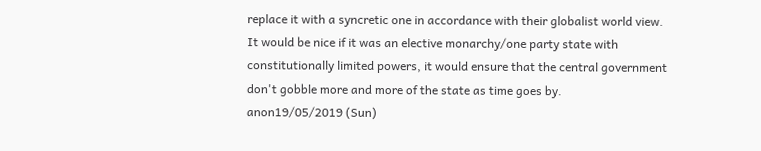replace it with a syncretic one in accordance with their globalist world view.
It would be nice if it was an elective monarchy/one party state with constitutionally limited powers, it would ensure that the central government don't gobble more and more of the state as time goes by.
anon19/05/2019 (Sun)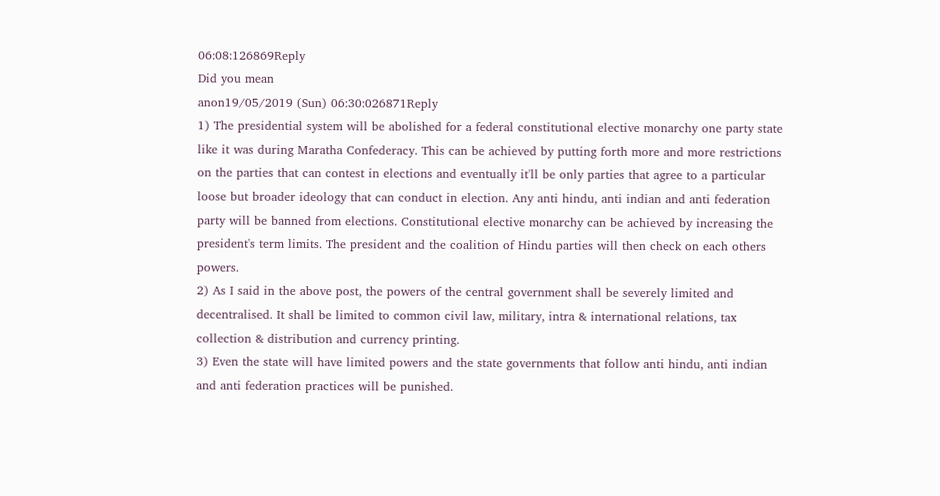06:08:126869Reply
Did you mean
anon19/05/2019 (Sun) 06:30:026871Reply
1) The presidential system will be abolished for a federal constitutional elective monarchy one party state like it was during Maratha Confederacy. This can be achieved by putting forth more and more restrictions on the parties that can contest in elections and eventually it'll be only parties that agree to a particular loose but broader ideology that can conduct in election. Any anti hindu, anti indian and anti federation party will be banned from elections. Constitutional elective monarchy can be achieved by increasing the president's term limits. The president and the coalition of Hindu parties will then check on each others powers.
2) As I said in the above post, the powers of the central government shall be severely limited and decentralised. It shall be limited to common civil law, military, intra & international relations, tax collection & distribution and currency printing.
3) Even the state will have limited powers and the state governments that follow anti hindu, anti indian and anti federation practices will be punished.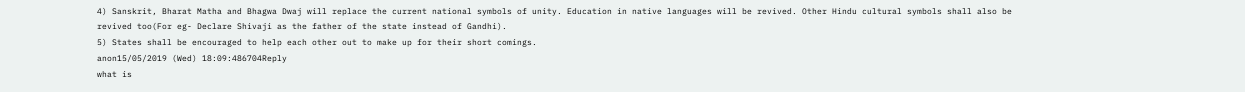4) Sanskrit, Bharat Matha and Bhagwa Dwaj will replace the current national symbols of unity. Education in native languages will be revived. Other Hindu cultural symbols shall also be revived too(For eg- Declare Shivaji as the father of the state instead of Gandhi).
5) States shall be encouraged to help each other out to make up for their short comings.
anon15/05/2019 (Wed) 18:09:486704Reply
what is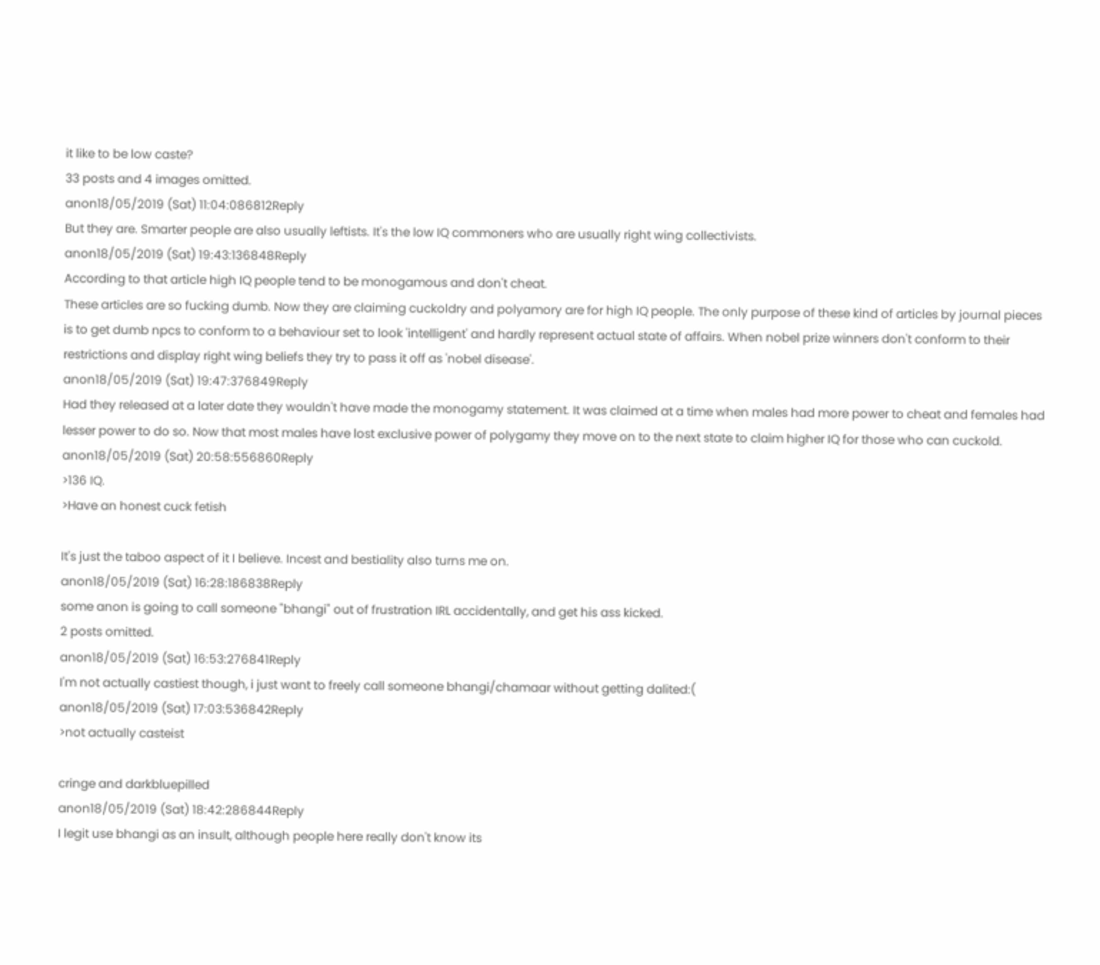it like to be low caste?
33 posts and 4 images omitted.
anon18/05/2019 (Sat) 11:04:086812Reply
But they are. Smarter people are also usually leftists. It's the low IQ commoners who are usually right wing collectivists.
anon18/05/2019 (Sat) 19:43:136848Reply
According to that article high IQ people tend to be monogamous and don't cheat.
These articles are so fucking dumb. Now they are claiming cuckoldry and polyamory are for high IQ people. The only purpose of these kind of articles by journal pieces is to get dumb npcs to conform to a behaviour set to look 'intelligent' and hardly represent actual state of affairs. When nobel prize winners don't conform to their restrictions and display right wing beliefs they try to pass it off as 'nobel disease'.
anon18/05/2019 (Sat) 19:47:376849Reply
Had they released at a later date they wouldn't have made the monogamy statement. It was claimed at a time when males had more power to cheat and females had lesser power to do so. Now that most males have lost exclusive power of polygamy they move on to the next state to claim higher IQ for those who can cuckold.
anon18/05/2019 (Sat) 20:58:556860Reply
>136 IQ.
>Have an honest cuck fetish

It's just the taboo aspect of it I believe. Incest and bestiality also turns me on.
anon18/05/2019 (Sat) 16:28:186838Reply
some anon is going to call someone "bhangi" out of frustration IRL accidentally, and get his ass kicked.
2 posts omitted.
anon18/05/2019 (Sat) 16:53:276841Reply
I'm not actually castiest though, i just want to freely call someone bhangi/chamaar without getting dalited:(
anon18/05/2019 (Sat) 17:03:536842Reply
>not actually casteist

cringe and darkbluepilled
anon18/05/2019 (Sat) 18:42:286844Reply
I legit use bhangi as an insult, although people here really don't know its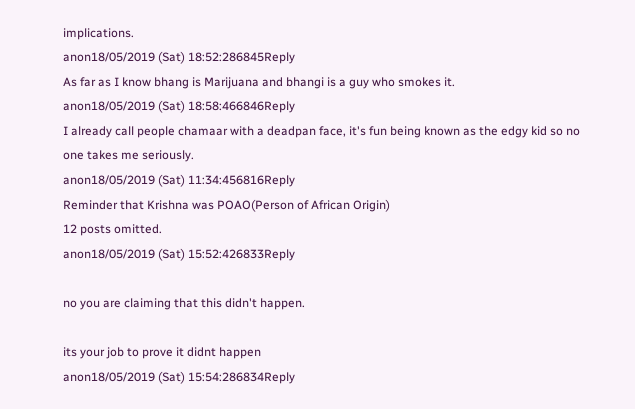implications.
anon18/05/2019 (Sat) 18:52:286845Reply
As far as I know bhang is Marijuana and bhangi is a guy who smokes it.
anon18/05/2019 (Sat) 18:58:466846Reply
I already call people chamaar with a deadpan face, it's fun being known as the edgy kid so no one takes me seriously.
anon18/05/2019 (Sat) 11:34:456816Reply
Reminder that Krishna was POAO(Person of African Origin)
12 posts omitted.
anon18/05/2019 (Sat) 15:52:426833Reply

no you are claiming that this didn't happen.

its your job to prove it didnt happen
anon18/05/2019 (Sat) 15:54:286834Reply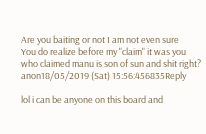Are you baiting or not I am not even sure
You do realize before my "claim" it was you who claimed manu is son of sun and shit right?
anon18/05/2019 (Sat) 15:56:456835Reply

lol i can be anyone on this board and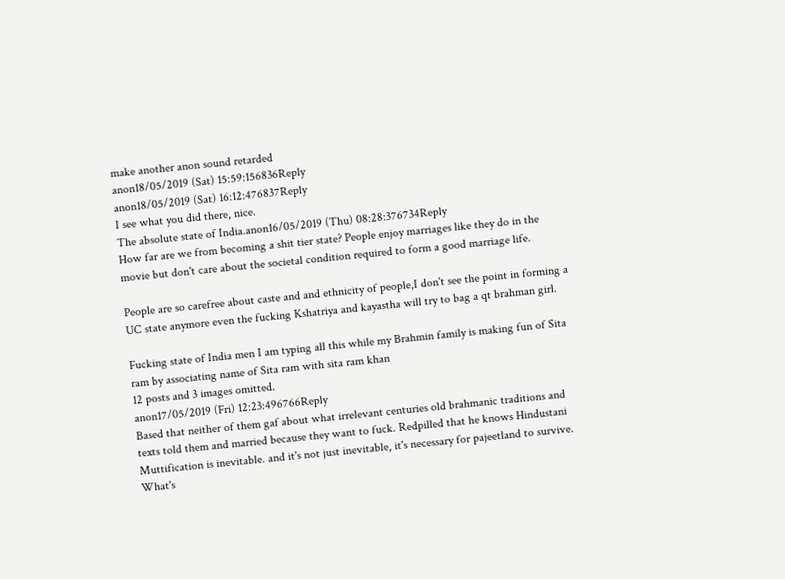make another anon sound retarded
anon18/05/2019 (Sat) 15:59:156836Reply
anon18/05/2019 (Sat) 16:12:476837Reply
I see what you did there, nice.
The absolute state of India.anon16/05/2019 (Thu) 08:28:376734Reply
How far are we from becoming a shit tier state? People enjoy marriages like they do in the movie but don't care about the societal condition required to form a good marriage life.

People are so carefree about caste and and ethnicity of people,I don't see the point in forming a UC state anymore even the fucking Kshatriya and kayastha will try to bag a qt brahman girl.

Fucking state of India men I am typing all this while my Brahmin family is making fun of Sita ram by associating name of Sita ram with sita ram khan
12 posts and 3 images omitted.
anon17/05/2019 (Fri) 12:23:496766Reply
Based that neither of them gaf about what irrelevant centuries old brahmanic traditions and texts told them and married because they want to fuck. Redpilled that he knows Hindustani Muttification is inevitable. and it's not just inevitable, it's necessary for pajeetland to survive.
What's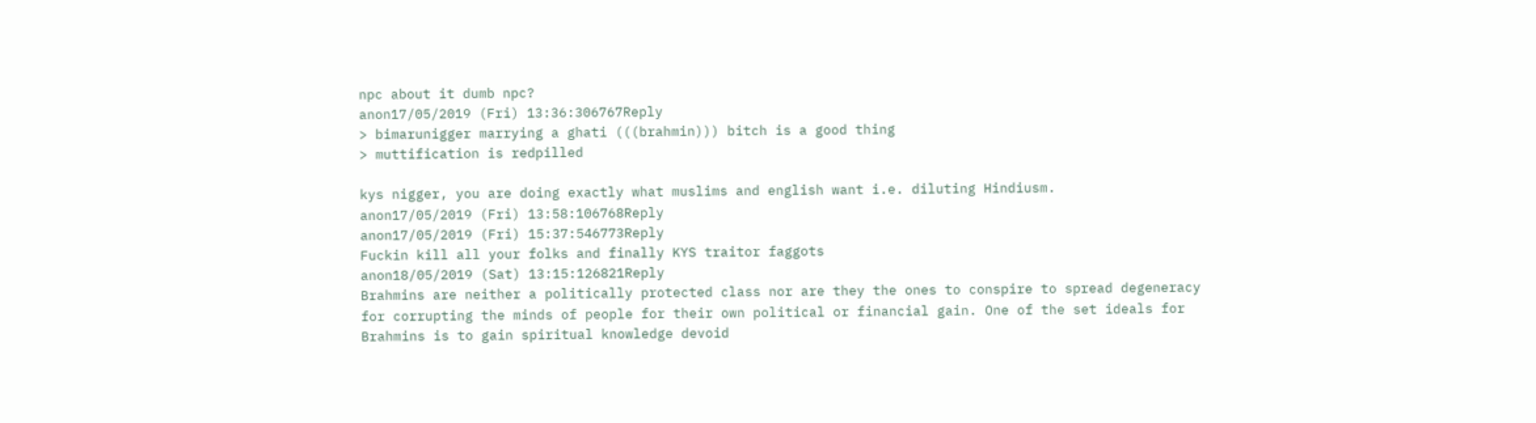npc about it dumb npc?
anon17/05/2019 (Fri) 13:36:306767Reply
> bimarunigger marrying a ghati (((brahmin))) bitch is a good thing
> muttification is redpilled

kys nigger, you are doing exactly what muslims and english want i.e. diluting Hindiusm.
anon17/05/2019 (Fri) 13:58:106768Reply
anon17/05/2019 (Fri) 15:37:546773Reply
Fuckin kill all your folks and finally KYS traitor faggots
anon18/05/2019 (Sat) 13:15:126821Reply
Brahmins are neither a politically protected class nor are they the ones to conspire to spread degeneracy for corrupting the minds of people for their own political or financial gain. One of the set ideals for Brahmins is to gain spiritual knowledge devoid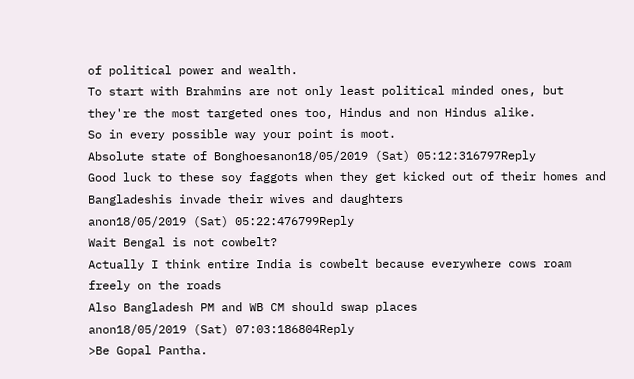of political power and wealth.
To start with Brahmins are not only least political minded ones, but they're the most targeted ones too, Hindus and non Hindus alike.
So in every possible way your point is moot.
Absolute state of Bonghoesanon18/05/2019 (Sat) 05:12:316797Reply
Good luck to these soy faggots when they get kicked out of their homes and Bangladeshis invade their wives and daughters
anon18/05/2019 (Sat) 05:22:476799Reply
Wait Bengal is not cowbelt?
Actually I think entire India is cowbelt because everywhere cows roam freely on the roads
Also Bangladesh PM and WB CM should swap places
anon18/05/2019 (Sat) 07:03:186804Reply
>Be Gopal Pantha.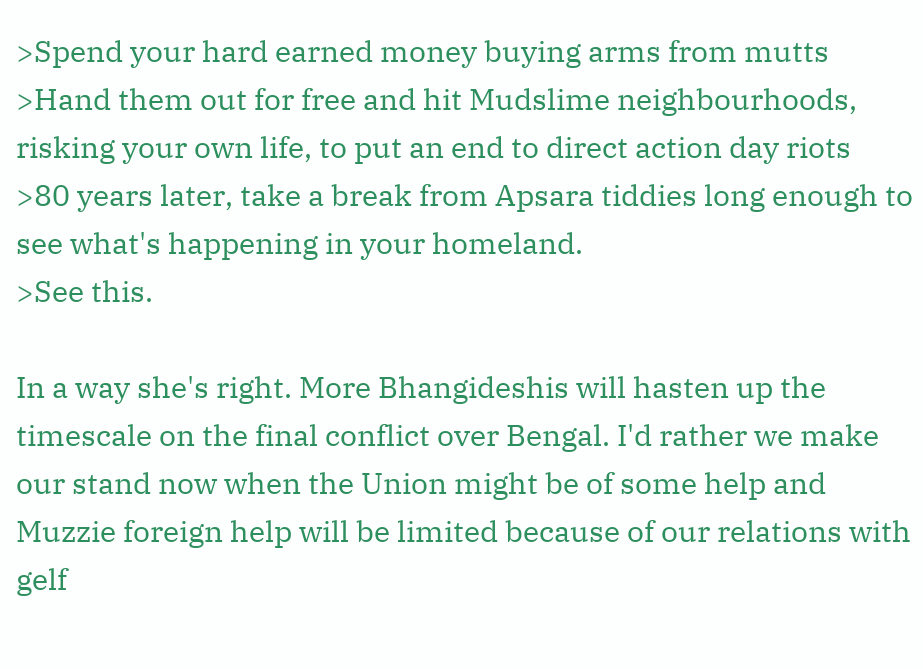>Spend your hard earned money buying arms from mutts
>Hand them out for free and hit Mudslime neighbourhoods, risking your own life, to put an end to direct action day riots
>80 years later, take a break from Apsara tiddies long enough to see what's happening in your homeland.
>See this.

In a way she's right. More Bhangideshis will hasten up the timescale on the final conflict over Bengal. I'd rather we make our stand now when the Union might be of some help and Muzzie foreign help will be limited because of our relations with gelf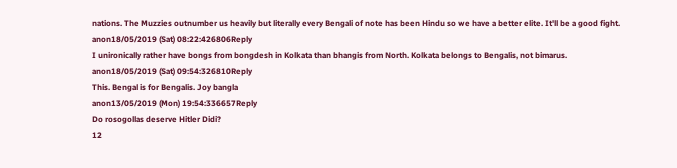nations. The Muzzies outnumber us heavily but literally every Bengali of note has been Hindu so we have a better elite. It'll be a good fight.
anon18/05/2019 (Sat) 08:22:426806Reply
I unironically rather have bongs from bongdesh in Kolkata than bhangis from North. Kolkata belongs to Bengalis, not bimarus.
anon18/05/2019 (Sat) 09:54:326810Reply
This. Bengal is for Bengalis. Joy bangla
anon13/05/2019 (Mon) 19:54:336657Reply
Do rosogollas deserve Hitler Didi?
12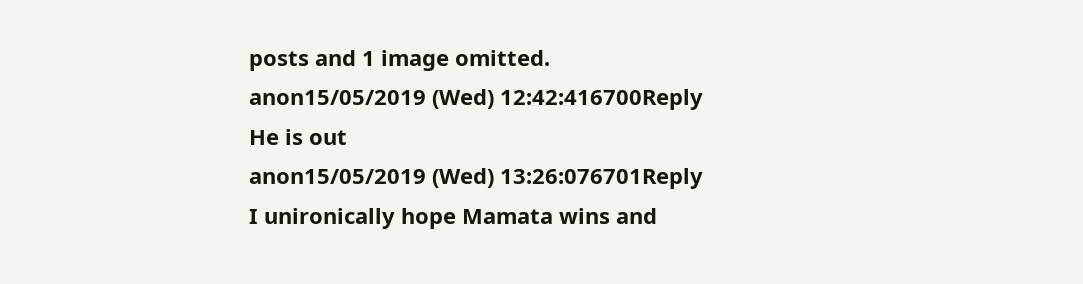posts and 1 image omitted.
anon15/05/2019 (Wed) 12:42:416700Reply
He is out
anon15/05/2019 (Wed) 13:26:076701Reply
I unironically hope Mamata wins and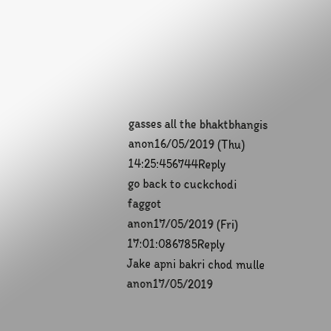gasses all the bhaktbhangis
anon16/05/2019 (Thu) 14:25:456744Reply
go back to cuckchodi faggot
anon17/05/2019 (Fri) 17:01:086785Reply
Jake apni bakri chod mulle
anon17/05/2019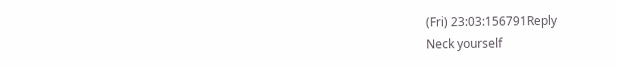(Fri) 23:03:156791Reply
Neck yourself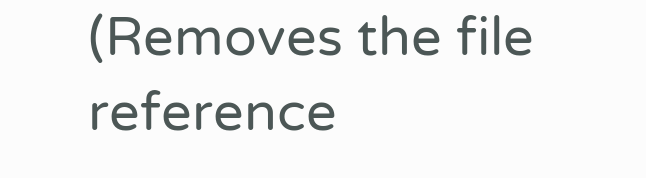(Removes the file reference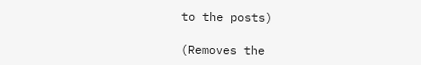to the posts)

(Removes the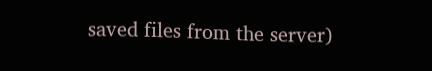saved files from the server)